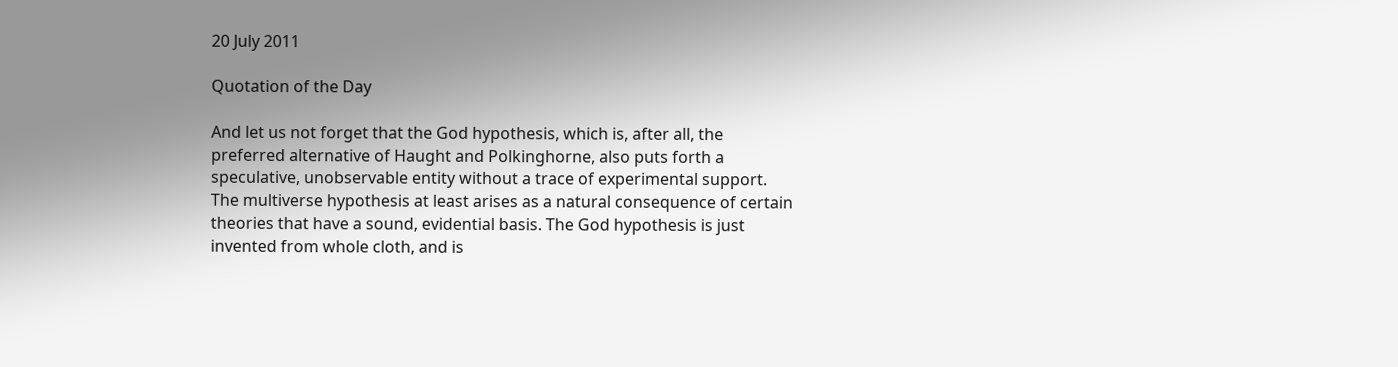20 July 2011

Quotation of the Day

And let us not forget that the God hypothesis, which is, after all, the preferred alternative of Haught and Polkinghorne, also puts forth a speculative, unobservable entity without a trace of experimental support. The multiverse hypothesis at least arises as a natural consequence of certain theories that have a sound, evidential basis. The God hypothesis is just invented from whole cloth, and is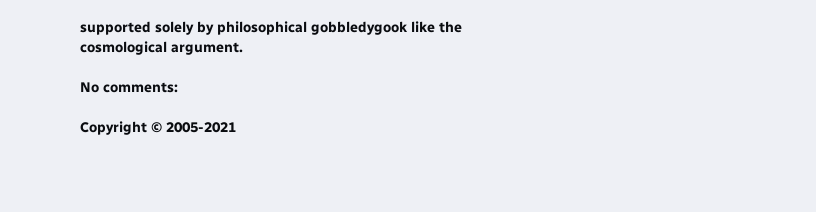supported solely by philosophical gobbledygook like the cosmological argument.

No comments:

Copyright © 2005-2021